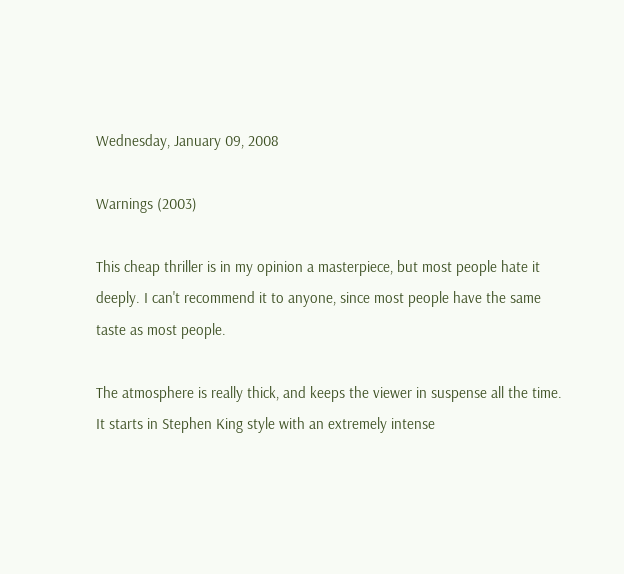Wednesday, January 09, 2008

Warnings (2003)

This cheap thriller is in my opinion a masterpiece, but most people hate it deeply. I can't recommend it to anyone, since most people have the same taste as most people.

The atmosphere is really thick, and keeps the viewer in suspense all the time. It starts in Stephen King style with an extremely intense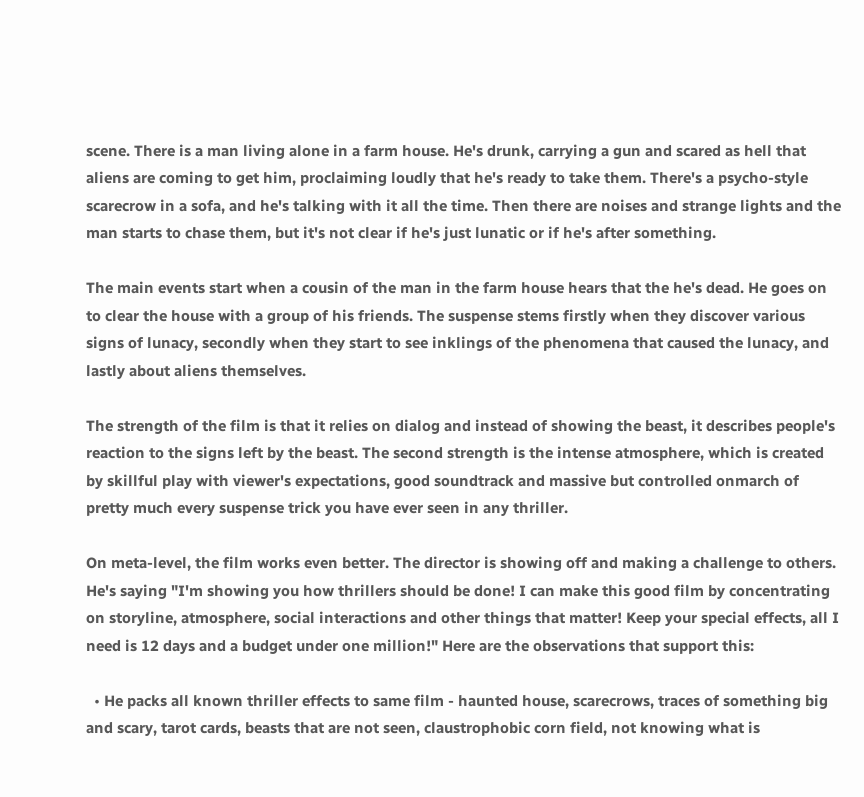scene. There is a man living alone in a farm house. He's drunk, carrying a gun and scared as hell that aliens are coming to get him, proclaiming loudly that he's ready to take them. There's a psycho-style scarecrow in a sofa, and he's talking with it all the time. Then there are noises and strange lights and the man starts to chase them, but it's not clear if he's just lunatic or if he's after something.

The main events start when a cousin of the man in the farm house hears that the he's dead. He goes on to clear the house with a group of his friends. The suspense stems firstly when they discover various signs of lunacy, secondly when they start to see inklings of the phenomena that caused the lunacy, and lastly about aliens themselves.

The strength of the film is that it relies on dialog and instead of showing the beast, it describes people's reaction to the signs left by the beast. The second strength is the intense atmosphere, which is created by skillful play with viewer's expectations, good soundtrack and massive but controlled onmarch of pretty much every suspense trick you have ever seen in any thriller.

On meta-level, the film works even better. The director is showing off and making a challenge to others. He's saying "I'm showing you how thrillers should be done! I can make this good film by concentrating on storyline, atmosphere, social interactions and other things that matter! Keep your special effects, all I need is 12 days and a budget under one million!" Here are the observations that support this:

  • He packs all known thriller effects to same film - haunted house, scarecrows, traces of something big and scary, tarot cards, beasts that are not seen, claustrophobic corn field, not knowing what is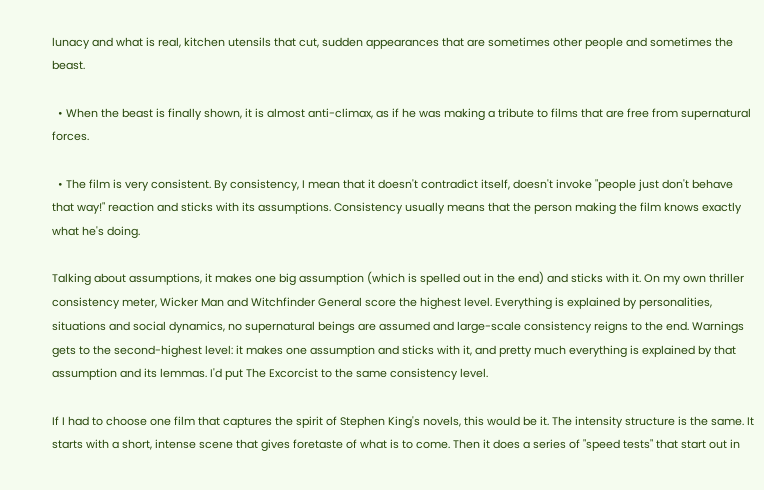lunacy and what is real, kitchen utensils that cut, sudden appearances that are sometimes other people and sometimes the beast.

  • When the beast is finally shown, it is almost anti-climax, as if he was making a tribute to films that are free from supernatural forces.

  • The film is very consistent. By consistency, I mean that it doesn't contradict itself, doesn't invoke "people just don't behave that way!" reaction and sticks with its assumptions. Consistency usually means that the person making the film knows exactly what he's doing.

Talking about assumptions, it makes one big assumption (which is spelled out in the end) and sticks with it. On my own thriller consistency meter, Wicker Man and Witchfinder General score the highest level. Everything is explained by personalities, situations and social dynamics, no supernatural beings are assumed and large-scale consistency reigns to the end. Warnings gets to the second-highest level: it makes one assumption and sticks with it, and pretty much everything is explained by that assumption and its lemmas. I'd put The Excorcist to the same consistency level.

If I had to choose one film that captures the spirit of Stephen King's novels, this would be it. The intensity structure is the same. It starts with a short, intense scene that gives foretaste of what is to come. Then it does a series of "speed tests" that start out in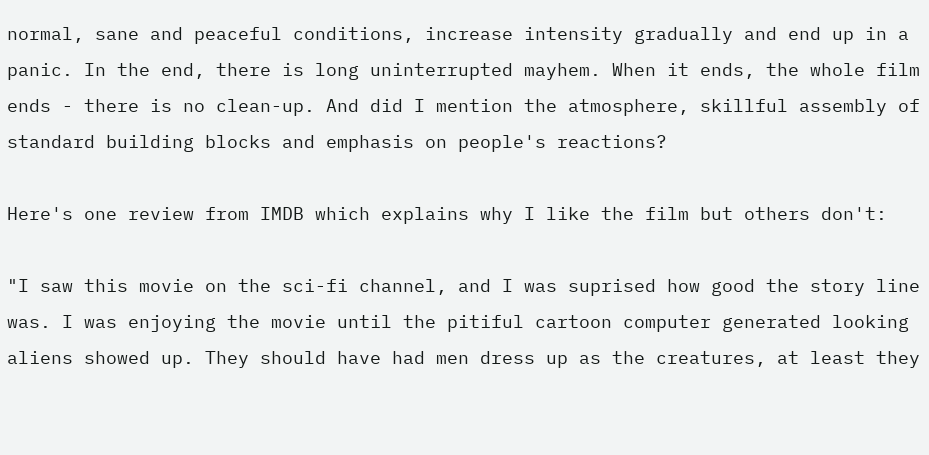normal, sane and peaceful conditions, increase intensity gradually and end up in a panic. In the end, there is long uninterrupted mayhem. When it ends, the whole film ends - there is no clean-up. And did I mention the atmosphere, skillful assembly of standard building blocks and emphasis on people's reactions?

Here's one review from IMDB which explains why I like the film but others don't:

"I saw this movie on the sci-fi channel, and I was suprised how good the story line was. I was enjoying the movie until the pitiful cartoon computer generated looking aliens showed up. They should have had men dress up as the creatures, at least they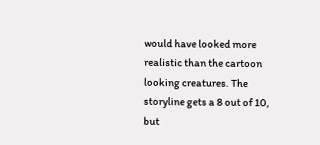would have looked more realistic than the cartoon looking creatures. The storyline gets a 8 out of 10, but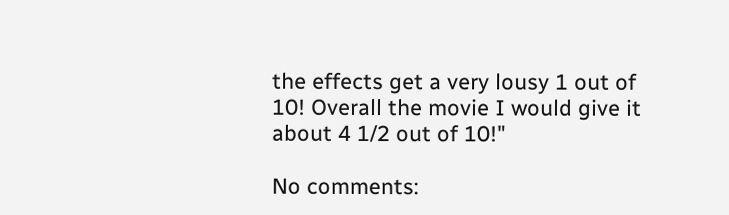the effects get a very lousy 1 out of 10! Overall the movie I would give it about 4 1/2 out of 10!"

No comments: